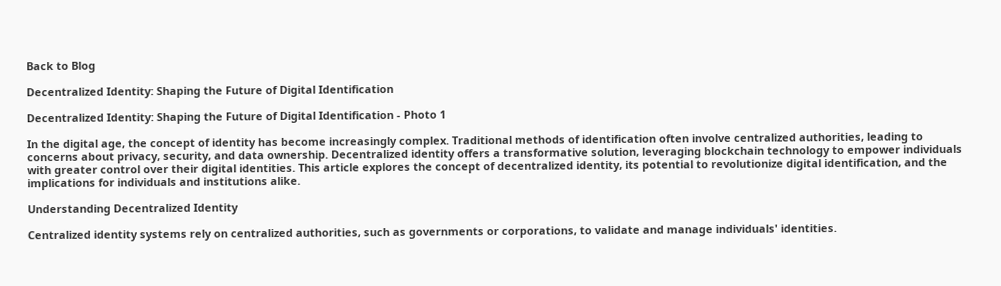Back to Blog

Decentralized Identity: Shaping the Future of Digital Identification

Decentralized Identity: Shaping the Future of Digital Identification - Photo 1

In the digital age, the concept of identity has become increasingly complex. Traditional methods of identification often involve centralized authorities, leading to concerns about privacy, security, and data ownership. Decentralized identity offers a transformative solution, leveraging blockchain technology to empower individuals with greater control over their digital identities. This article explores the concept of decentralized identity, its potential to revolutionize digital identification, and the implications for individuals and institutions alike.

Understanding Decentralized Identity

Centralized identity systems rely on centralized authorities, such as governments or corporations, to validate and manage individuals' identities.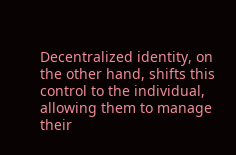Decentralized identity, on the other hand, shifts this control to the individual, allowing them to manage their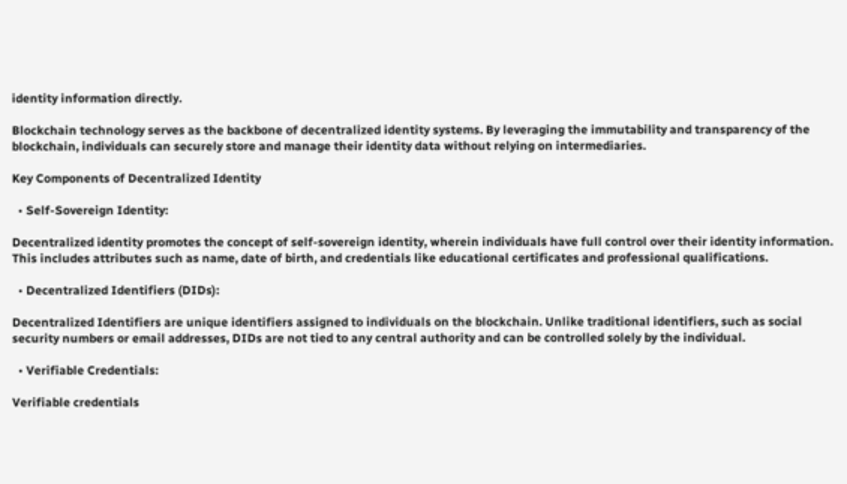identity information directly.

Blockchain technology serves as the backbone of decentralized identity systems. By leveraging the immutability and transparency of the blockchain, individuals can securely store and manage their identity data without relying on intermediaries.

Key Components of Decentralized Identity

  • Self-Sovereign Identity:

Decentralized identity promotes the concept of self-sovereign identity, wherein individuals have full control over their identity information. This includes attributes such as name, date of birth, and credentials like educational certificates and professional qualifications.

  • Decentralized Identifiers (DIDs):

Decentralized Identifiers are unique identifiers assigned to individuals on the blockchain. Unlike traditional identifiers, such as social security numbers or email addresses, DIDs are not tied to any central authority and can be controlled solely by the individual.

  • Verifiable Credentials:

Verifiable credentials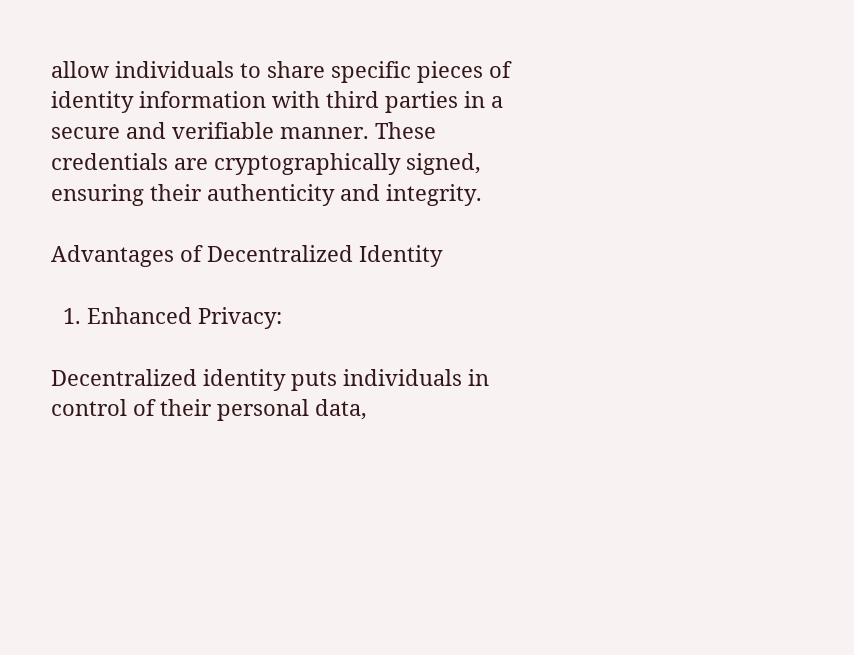allow individuals to share specific pieces of identity information with third parties in a secure and verifiable manner. These credentials are cryptographically signed, ensuring their authenticity and integrity.

Advantages of Decentralized Identity

  1. Enhanced Privacy:

Decentralized identity puts individuals in control of their personal data,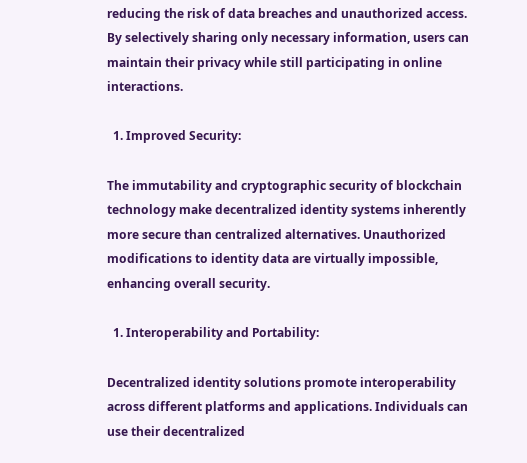reducing the risk of data breaches and unauthorized access. By selectively sharing only necessary information, users can maintain their privacy while still participating in online interactions.

  1. Improved Security:

The immutability and cryptographic security of blockchain technology make decentralized identity systems inherently more secure than centralized alternatives. Unauthorized modifications to identity data are virtually impossible, enhancing overall security.

  1. Interoperability and Portability:

Decentralized identity solutions promote interoperability across different platforms and applications. Individuals can use their decentralized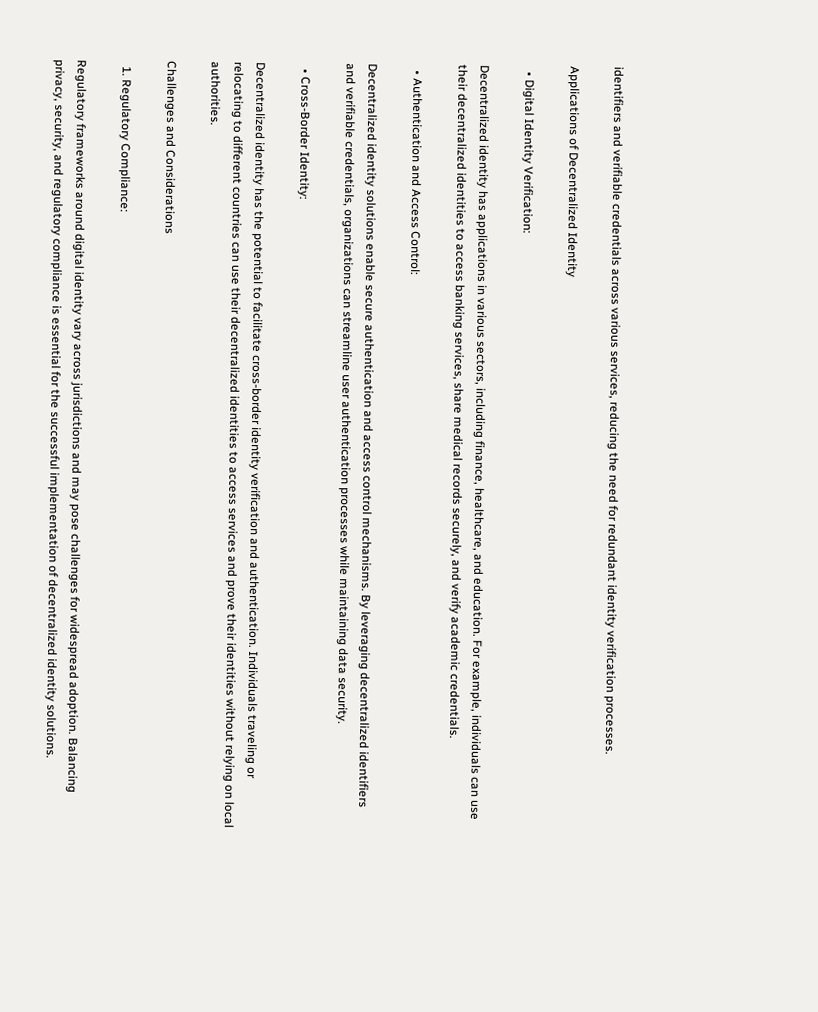identifiers and verifiable credentials across various services, reducing the need for redundant identity verification processes.

Applications of Decentralized Identity

  • Digital Identity Verification:

Decentralized identity has applications in various sectors, including finance, healthcare, and education. For example, individuals can use their decentralized identities to access banking services, share medical records securely, and verify academic credentials.

  • Authentication and Access Control:

Decentralized identity solutions enable secure authentication and access control mechanisms. By leveraging decentralized identifiers and verifiable credentials, organizations can streamline user authentication processes while maintaining data security.

  • Cross-Border Identity:

Decentralized identity has the potential to facilitate cross-border identity verification and authentication. Individuals traveling or relocating to different countries can use their decentralized identities to access services and prove their identities without relying on local authorities.

Challenges and Considerations

  1. Regulatory Compliance:

Regulatory frameworks around digital identity vary across jurisdictions and may pose challenges for widespread adoption. Balancing privacy, security, and regulatory compliance is essential for the successful implementation of decentralized identity solutions.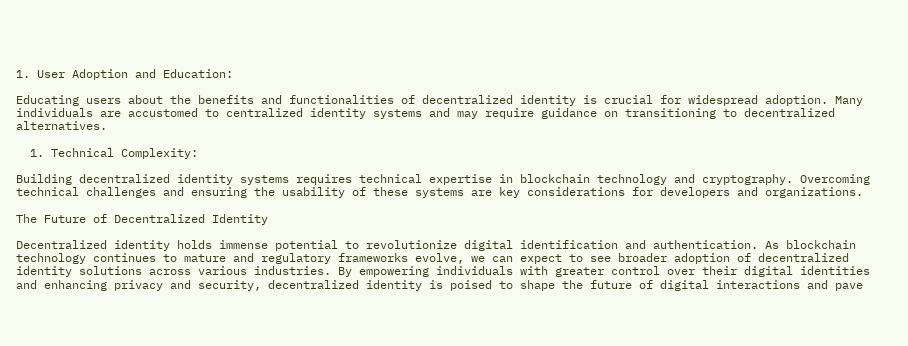1. User Adoption and Education:

Educating users about the benefits and functionalities of decentralized identity is crucial for widespread adoption. Many individuals are accustomed to centralized identity systems and may require guidance on transitioning to decentralized alternatives.

  1. Technical Complexity:

Building decentralized identity systems requires technical expertise in blockchain technology and cryptography. Overcoming technical challenges and ensuring the usability of these systems are key considerations for developers and organizations.

The Future of Decentralized Identity

Decentralized identity holds immense potential to revolutionize digital identification and authentication. As blockchain technology continues to mature and regulatory frameworks evolve, we can expect to see broader adoption of decentralized identity solutions across various industries. By empowering individuals with greater control over their digital identities and enhancing privacy and security, decentralized identity is poised to shape the future of digital interactions and pave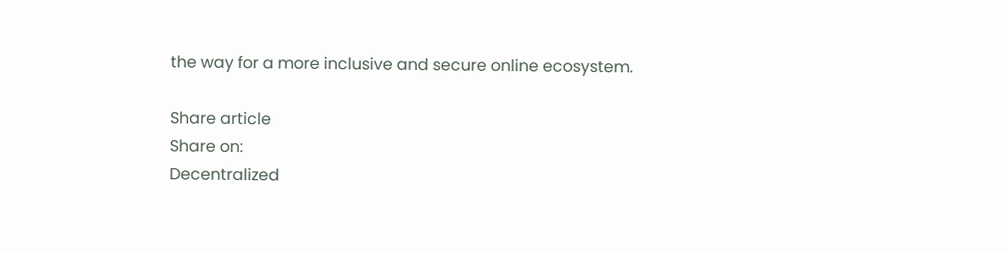the way for a more inclusive and secure online ecosystem.

Share article
Share on:
Decentralized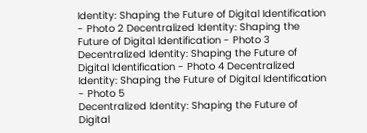Identity: Shaping the Future of Digital Identification - Photo 2 Decentralized Identity: Shaping the Future of Digital Identification - Photo 3 Decentralized Identity: Shaping the Future of Digital Identification - Photo 4 Decentralized Identity: Shaping the Future of Digital Identification - Photo 5
Decentralized Identity: Shaping the Future of Digital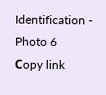Identification - Photo 6
Сopy link